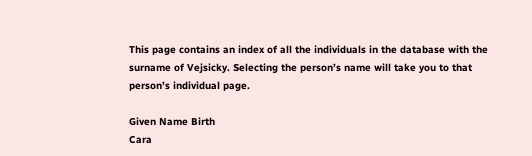This page contains an index of all the individuals in the database with the surname of Vejsicky. Selecting the person’s name will take you to that person’s individual page.

Given Name Birth
Cara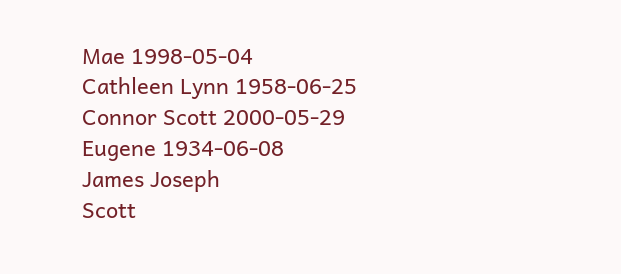Mae 1998-05-04
Cathleen Lynn 1958-06-25
Connor Scott 2000-05-29
Eugene 1934-06-08
James Joseph
Scott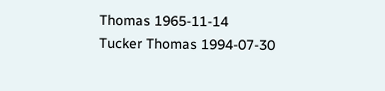Thomas 1965-11-14
Tucker Thomas 1994-07-30